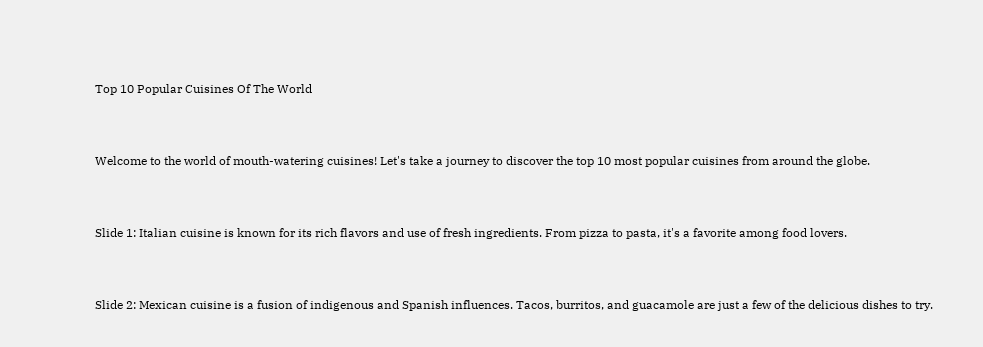Top 10 Popular Cuisines Of The World


Welcome to the world of mouth-watering cuisines! Let's take a journey to discover the top 10 most popular cuisines from around the globe.


Slide 1: Italian cuisine is known for its rich flavors and use of fresh ingredients. From pizza to pasta, it's a favorite among food lovers.


Slide 2: Mexican cuisine is a fusion of indigenous and Spanish influences. Tacos, burritos, and guacamole are just a few of the delicious dishes to try.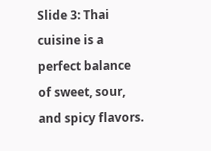Slide 3: Thai cuisine is a perfect balance of sweet, sour, and spicy flavors.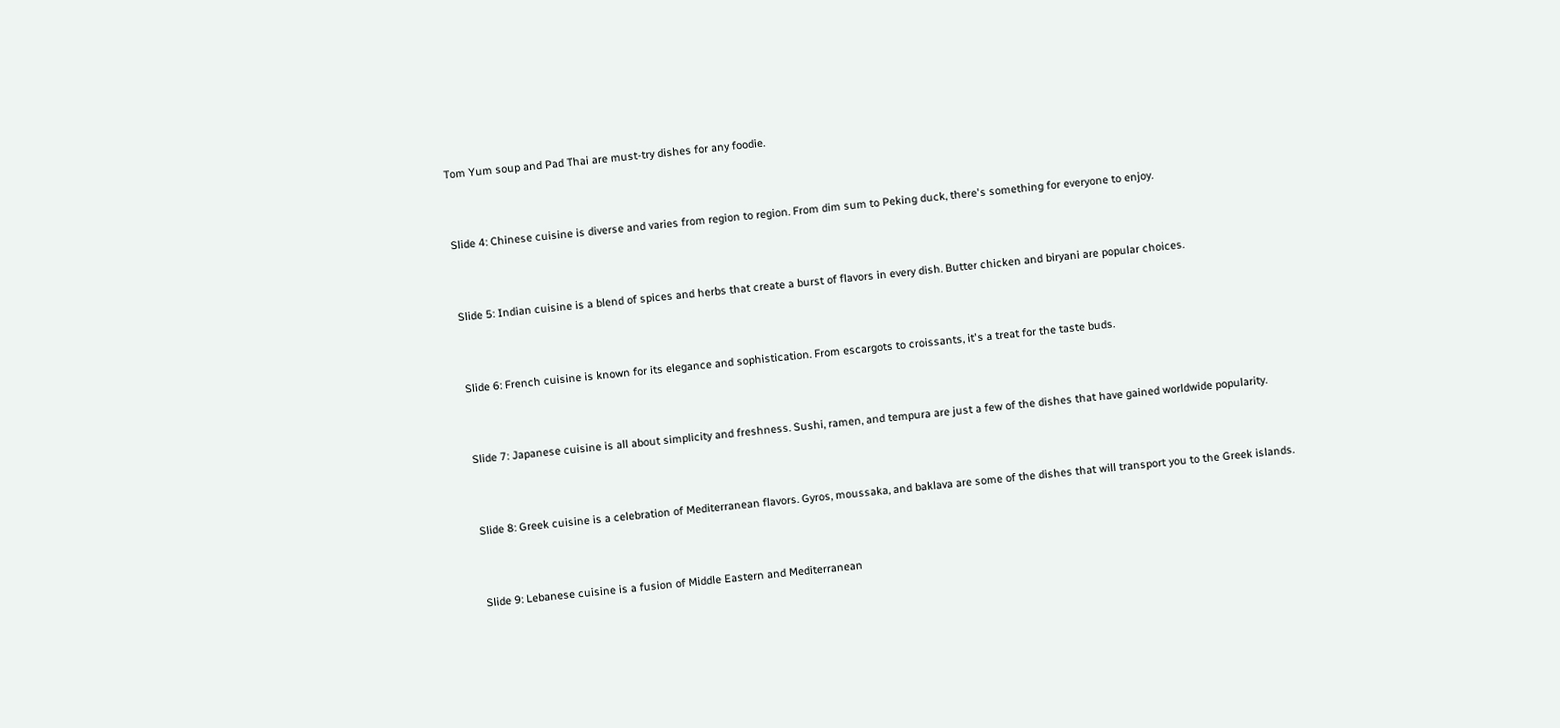Tom Yum soup and Pad Thai are must-try dishes for any foodie.


Slide 4: Chinese cuisine is diverse and varies from region to region. From dim sum to Peking duck, there's something for everyone to enjoy.


Slide 5: Indian cuisine is a blend of spices and herbs that create a burst of flavors in every dish. Butter chicken and biryani are popular choices.


Slide 6: French cuisine is known for its elegance and sophistication. From escargots to croissants, it's a treat for the taste buds.


Slide 7: Japanese cuisine is all about simplicity and freshness. Sushi, ramen, and tempura are just a few of the dishes that have gained worldwide popularity.


Slide 8: Greek cuisine is a celebration of Mediterranean flavors. Gyros, moussaka, and baklava are some of the dishes that will transport you to the Greek islands.


Slide 9: Lebanese cuisine is a fusion of Middle Eastern and Mediterranean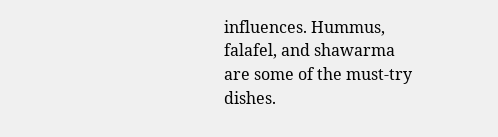influences. Hummus, falafel, and shawarma are some of the must-try dishes.